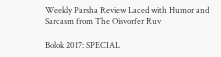Weekly Parsha Review Laced with Humor and Sarcasm from The Oisvorfer Ruv

Bolok 2017: SPECIAL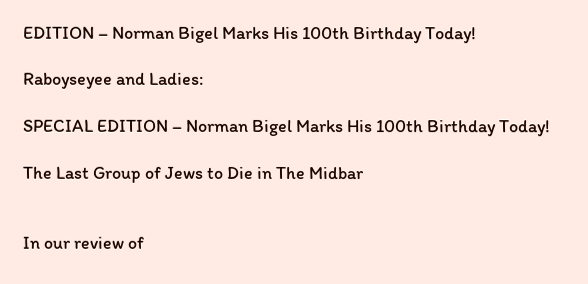EDITION – Norman Bigel Marks His 100th Birthday Today!

Raboyseyee and Ladies:

SPECIAL EDITION – Norman Bigel Marks His 100th Birthday Today!

The Last Group of Jews to Die in The Midbar


In our review of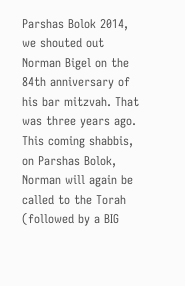Parshas Bolok 2014, we shouted out Norman Bigel on the 84th anniversary of his bar mitzvah. That was three years ago. This coming shabbis, on Parshas Bolok, Norman will again be called to the Torah (followed by a BIG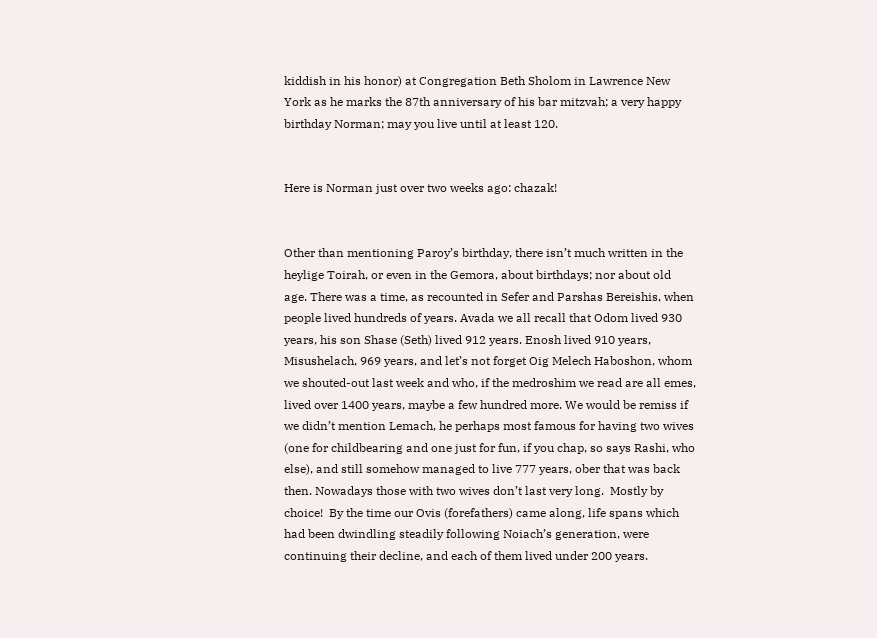kiddish in his honor) at Congregation Beth Sholom in Lawrence New York as he marks the 87th anniversary of his bar mitzvah; a very happy birthday Norman; may you live until at least 120.


Here is Norman just over two weeks ago: chazak!


Other than mentioning Paroy’s birthday, there isn’t much written in the heylige Toirah, or even in the Gemora, about birthdays; nor about old age. There was a time, as recounted in Sefer and Parshas Bereishis, when people lived hundreds of years. Avada we all recall that Odom lived 930 years, his son Shase (Seth) lived 912 years. Enosh lived 910 years, Misushelach, 969 years, and let’s not forget Oig Melech Haboshon, whom we shouted-out last week and who, if the medroshim we read are all emes, lived over 1400 years, maybe a few hundred more. We would be remiss if we didn’t mention Lemach, he perhaps most famous for having two wives (one for childbearing and one just for fun, if you chap, so says Rashi, who else), and still somehow managed to live 777 years, ober that was back then. Nowadays those with two wives don’t last very long.  Mostly by choice!  By the time our Ovis (forefathers) came along, life spans which had been dwindling steadily following Noiach’s generation, were continuing their decline, and each of them lived under 200 years.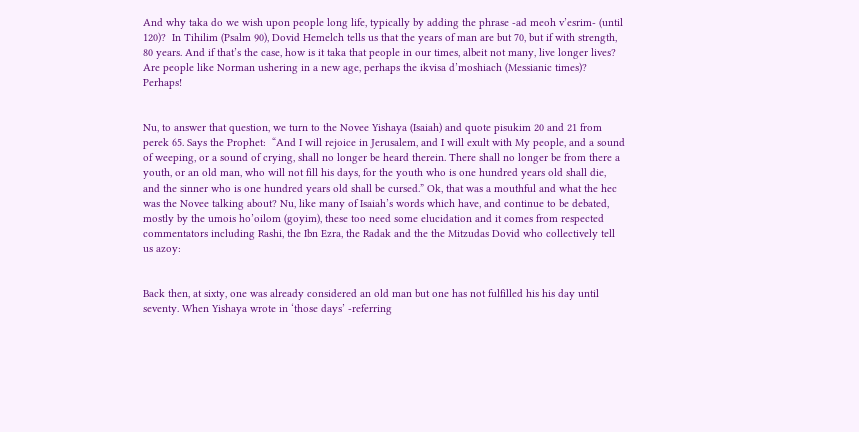And why taka do we wish upon people long life, typically by adding the phrase -ad meoh v’esrim- (until 120)?  In Tihilim (Psalm 90), Dovid Hemelch tells us that the years of man are but 70, but if with strength, 80 years. And if that’s the case, how is it taka that people in our times, albeit not many, live longer lives? Are people like Norman ushering in a new age, perhaps the ikvisa d’moshiach (Messianic times)? Perhaps!


Nu, to answer that question, we turn to the Novee Yishaya (Isaiah) and quote pisukim 20 and 21 from perek 65. Says the Prophet:  “And I will rejoice in Jerusalem, and I will exult with My people, and a sound of weeping, or a sound of crying, shall no longer be heard therein. There shall no longer be from there a youth, or an old man, who will not fill his days, for the youth who is one hundred years old shall die, and the sinner who is one hundred years old shall be cursed.” Ok, that was a mouthful and what the hec was the Novee talking about? Nu, like many of Isaiah’s words which have, and continue to be debated, mostly by the umois ho’oilom (goyim), these too need some elucidation and it comes from respected commentators including Rashi, the Ibn Ezra, the Radak and the the Mitzudas Dovid who collectively tell us azoy:


Back then, at sixty, one was already considered an old man but one has not fulfilled his his day until seventy. When Yishaya wrote in ‘those days’ -referring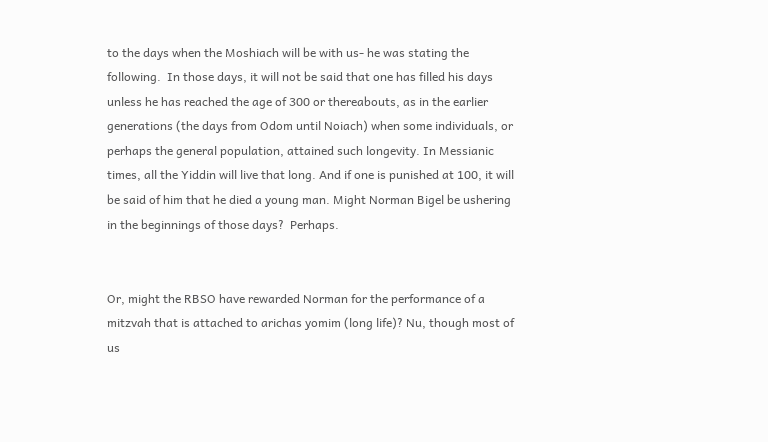to the days when the Moshiach will be with us- he was stating the following.  In those days, it will not be said that one has filled his days unless he has reached the age of 300 or thereabouts, as in the earlier generations (the days from Odom until Noiach) when some individuals, or perhaps the general population, attained such longevity. In Messianic times, all the Yiddin will live that long. And if one is punished at 100, it will be said of him that he died a young man. Might Norman Bigel be ushering in the beginnings of those days?  Perhaps.


Or, might the RBSO have rewarded Norman for the performance of a mitzvah that is attached to arichas yomim (long life)? Nu, though most of us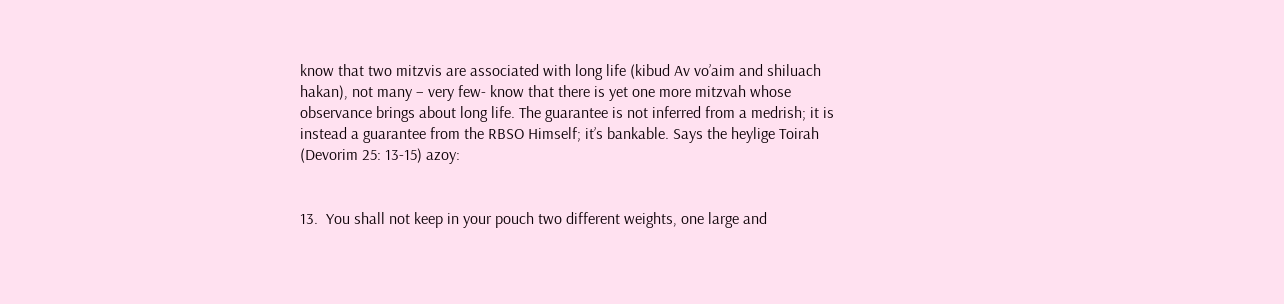know that two mitzvis are associated with long life (kibud Av vo’aim and shiluach hakan), not many – very few- know that there is yet one more mitzvah whose observance brings about long life. The guarantee is not inferred from a medrish; it is instead a guarantee from the RBSO Himself; it’s bankable. Says the heylige Toirah (Devorim 25: 13-15) azoy:


13.  You shall not keep in your pouch two different weights, one large and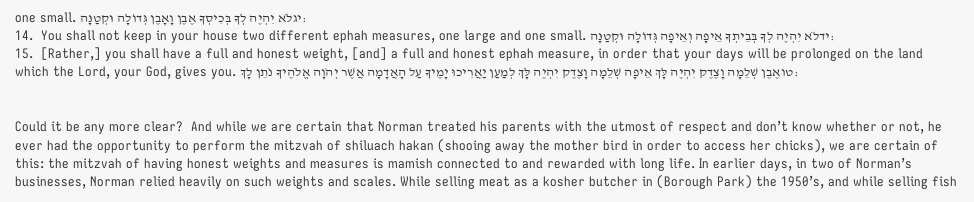one small. יגלֹא יִהְיֶה לְךָ בְּכִיסְךָ אֶבֶן וָאָבֶן גְּדוֹלָה וּקְטַנָּה:
14.  You shall not keep in your house two different ephah measures, one large and one small. ידלֹא יִהְיֶה לְךָ בְּבֵיתְךָ אֵיפָה וְאֵיפָה גְּדוֹלָה וּקְטַנָּה:
15.  [Rather,] you shall have a full and honest weight, [and] a full and honest ephah measure, in order that your days will be prolonged on the land which the Lord, your God, gives you. טואֶבֶן שְׁלֵמָה וָצֶדֶק יִהְיֶה לָּךְ אֵיפָה שְׁלֵמָה וָצֶדֶק יִהְיֶה לָּךְ לְמַעַן יַאֲרִיכוּ יָמֶיךָ עַל הָאֲדָמָה אֲשֶׁר יְהֹוָה אֱלֹהֶיךָ נֹתֵן לָךְ:


Could it be any more clear?  And while we are certain that Norman treated his parents with the utmost of respect and don’t know whether or not, he ever had the opportunity to perform the mitzvah of shiluach hakan (shooing away the mother bird in order to access her chicks), we are certain of this: the mitzvah of having honest weights and measures is mamish connected to and rewarded with long life. In earlier days, in two of Norman’s businesses, Norman relied heavily on such weights and scales. While selling meat as a kosher butcher in (Borough Park) the 1950’s, and while selling fish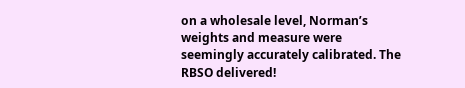on a wholesale level, Norman’s weights and measure were seemingly accurately calibrated. The RBSO delivered!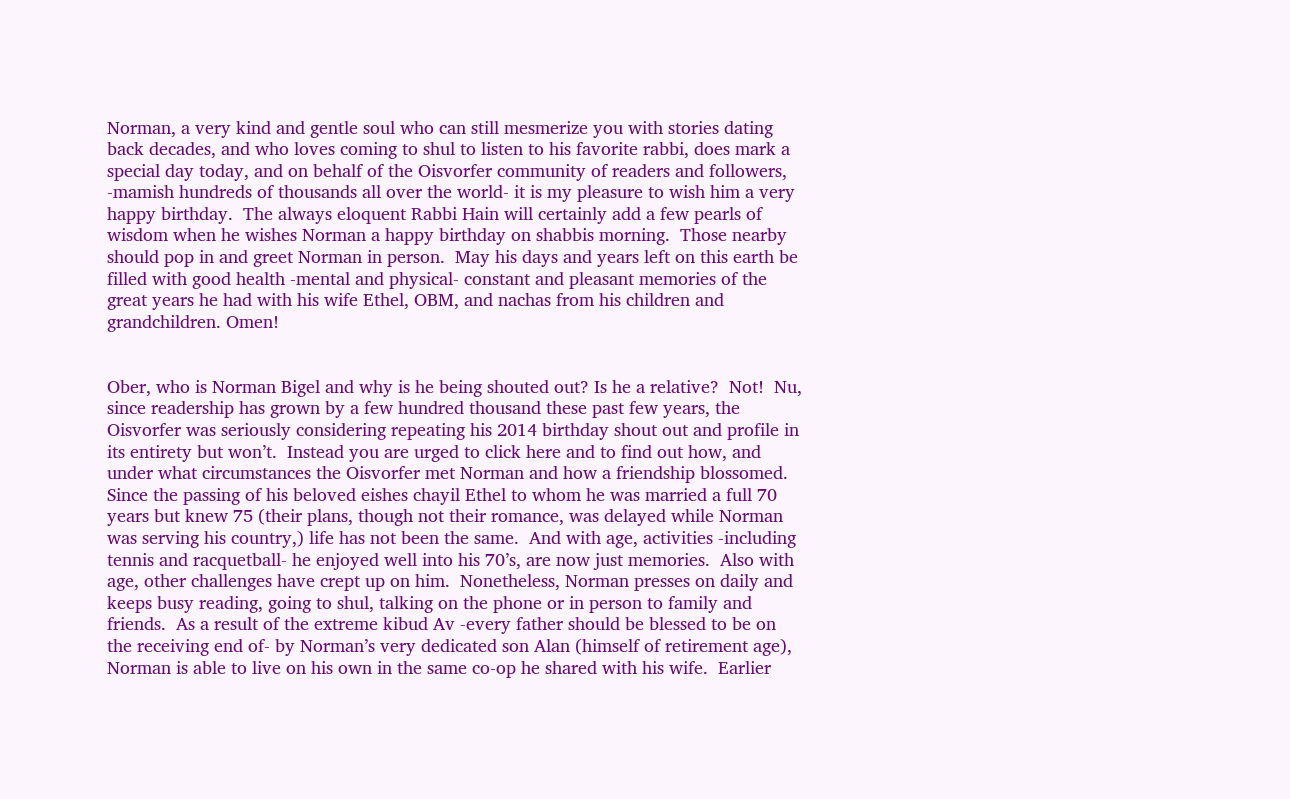Norman, a very kind and gentle soul who can still mesmerize you with stories dating back decades, and who loves coming to shul to listen to his favorite rabbi, does mark a special day today, and on behalf of the Oisvorfer community of readers and followers, -mamish hundreds of thousands all over the world- it is my pleasure to wish him a very happy birthday.  The always eloquent Rabbi Hain will certainly add a few pearls of wisdom when he wishes Norman a happy birthday on shabbis morning.  Those nearby should pop in and greet Norman in person.  May his days and years left on this earth be filled with good health -mental and physical- constant and pleasant memories of the great years he had with his wife Ethel, OBM, and nachas from his children and grandchildren. Omen!


Ober, who is Norman Bigel and why is he being shouted out? Is he a relative?  Not!  Nu, since readership has grown by a few hundred thousand these past few years, the Oisvorfer was seriously considering repeating his 2014 birthday shout out and profile in its entirety but won’t.  Instead you are urged to click here and to find out how, and under what circumstances the Oisvorfer met Norman and how a friendship blossomed.  Since the passing of his beloved eishes chayil Ethel to whom he was married a full 70 years but knew 75 (their plans, though not their romance, was delayed while Norman was serving his country,) life has not been the same.  And with age, activities -including tennis and racquetball- he enjoyed well into his 70’s, are now just memories.  Also with age, other challenges have crept up on him.  Nonetheless, Norman presses on daily and keeps busy reading, going to shul, talking on the phone or in person to family and friends.  As a result of the extreme kibud Av -every father should be blessed to be on the receiving end of- by Norman’s very dedicated son Alan (himself of retirement age), Norman is able to live on his own in the same co-op he shared with his wife.  Earlier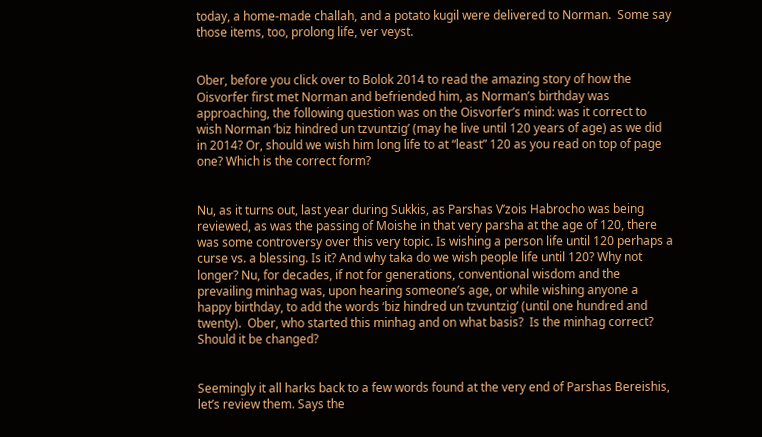today, a home-made challah, and a potato kugil were delivered to Norman.  Some say those items, too, prolong life, ver veyst.


Ober, before you click over to Bolok 2014 to read the amazing story of how the Oisvorfer first met Norman and befriended him, as Norman’s birthday was approaching, the following question was on the Oisvorfer’s mind: was it correct to wish Norman ‘biz hindred un tzvuntzig’ (may he live until 120 years of age) as we did in 2014? Or, should we wish him long life to at “least” 120 as you read on top of page one? Which is the correct form?


Nu, as it turns out, last year during Sukkis, as Parshas V’zois Habrocho was being reviewed, as was the passing of Moishe in that very parsha at the age of 120, there was some controversy over this very topic. Is wishing a person life until 120 perhaps a curse vs. a blessing. Is it? And why taka do we wish people life until 120? Why not longer? Nu, for decades, if not for generations, conventional wisdom and the prevailing minhag was, upon hearing someone’s age, or while wishing anyone a happy birthday, to add the words ‘biz hindred un tzvuntzig’ (until one hundred and twenty).  Ober, who started this minhag and on what basis?  Is the minhag correct?  Should it be changed?


Seemingly it all harks back to a few words found at the very end of Parshas Bereishis, let’s review them. Says the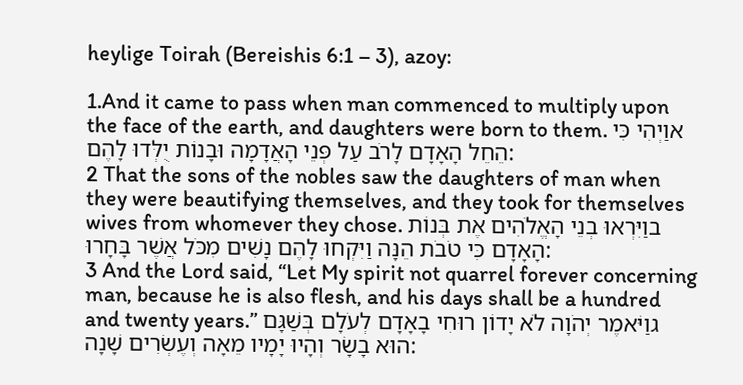heylige Toirah (Bereishis 6:1 – 3), azoy:

1.And it came to pass when man commenced to multiply upon the face of the earth, and daughters were born to them. אוַיְהִי כִּי הֵחֵל הָאָדָם לָרֹב עַל פְּנֵי הָאֲדָמָה וּבָנוֹת יֻלְּדוּ לָהֶם:
2 That the sons of the nobles saw the daughters of man when they were beautifying themselves, and they took for themselves wives from whomever they chose. בוַיִּרְאוּ בְנֵי הָאֱלֹהִים אֶת בְּנוֹת הָאָדָם כִּי טֹבֹת הֵנָּה וַיִּקְחוּ לָהֶם נָשִׁים מִכֹּל אֲשֶׁר בָּחָרוּ:
3 And the Lord said, “Let My spirit not quarrel forever concerning man, because he is also flesh, and his days shall be a hundred and twenty years.” גוַיֹּאמֶר יְהֹוָה לֹא יָדוֹן רוּחִי בָאָדָם לְעֹלָם בְּשַׁגָּם הוּא בָשָׂר וְהָיוּ יָמָיו מֵאָה וְעֶשְׂרִים שָׁנָה: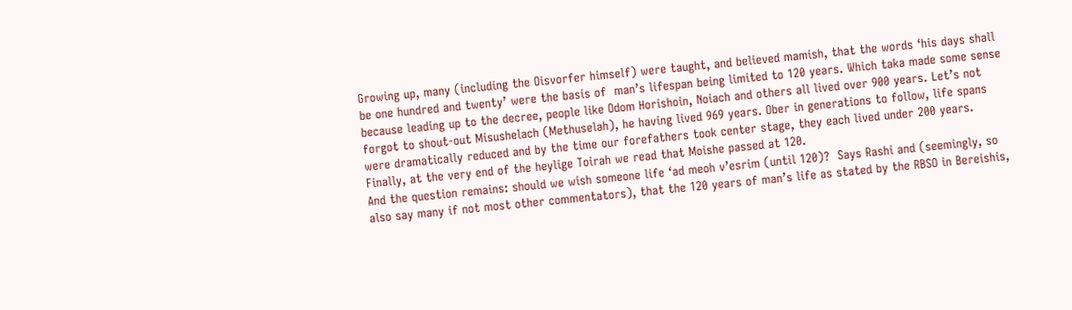Growing up, many (including the Oisvorfer himself) were taught, and believed mamish, that the words ‘his days shall be one hundred and twenty’ were the basis of  man’s lifespan being limited to 120 years. Which taka made some sense because leading up to the decree, people like Odom Horishoin, Noiach and others all lived over 900 years. Let’s not forgot to shout-out Misushelach (Methuselah), he having lived 969 years. Ober in generations to follow, life spans were dramatically reduced and by the time our forefathers took center stage, they each lived under 200 years. Finally, at the very end of the heylige Toirah we read that Moishe passed at 120.
And the question remains: should we wish someone life ‘ad meoh v’esrim (until 120)?  Says Rashi and (seemingly, so also say many if not most other commentators), that the 120 years of man’s life as stated by the RBSO in Bereishis,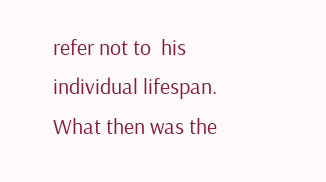refer not to  his individual lifespan. What then was the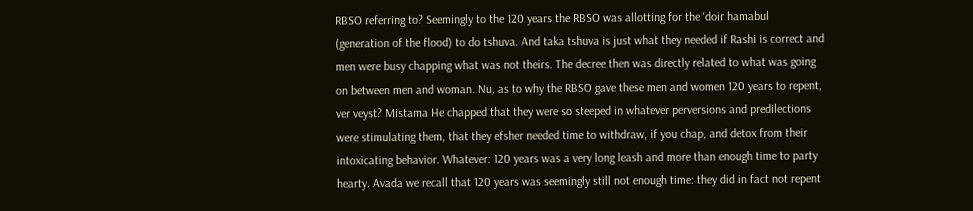RBSO referring to? Seemingly to the 120 years the RBSO was allotting for the ‘doir hamabul (generation of the flood) to do tshuva. And taka tshuva is just what they needed if Rashi is correct and men were busy chapping what was not theirs. The decree then was directly related to what was going on between men and woman. Nu, as to why the RBSO gave these men and women 120 years to repent, ver veyst? Mistama He chapped that they were so steeped in whatever perversions and predilections were stimulating them, that they efsher needed time to withdraw, if you chap, and detox from their intoxicating behavior. Whatever: 120 years was a very long leash and more than enough time to party hearty. Avada we recall that 120 years was seemingly still not enough time: they did in fact not repent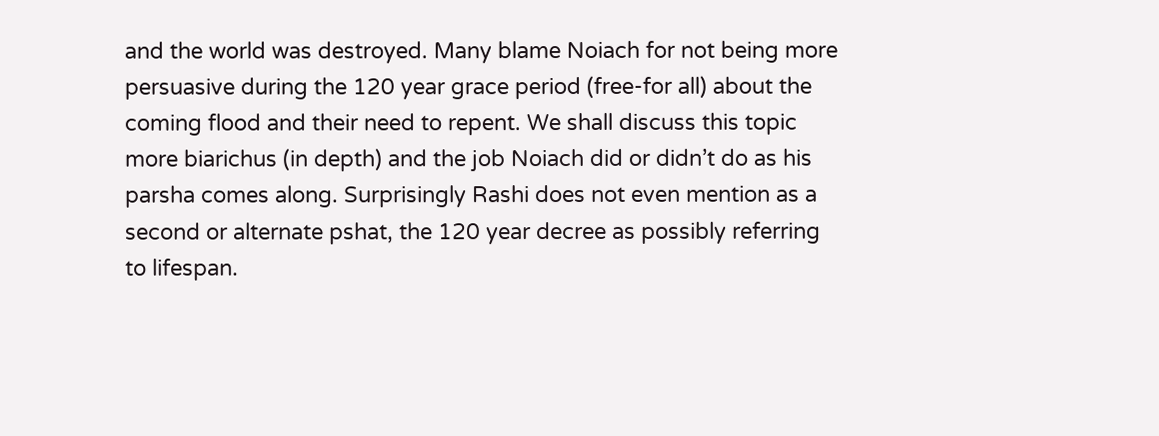and the world was destroyed. Many blame Noiach for not being more persuasive during the 120 year grace period (free-for all) about the coming flood and their need to repent. We shall discuss this topic more biarichus (in depth) and the job Noiach did or didn’t do as his parsha comes along. Surprisingly Rashi does not even mention as a second or alternate pshat, the 120 year decree as possibly referring to lifespan.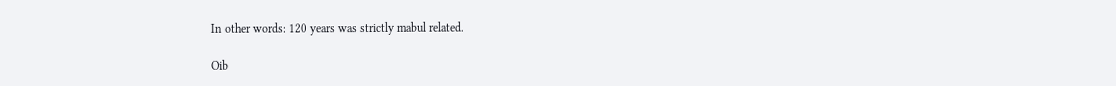In other words: 120 years was strictly mabul related.

Oib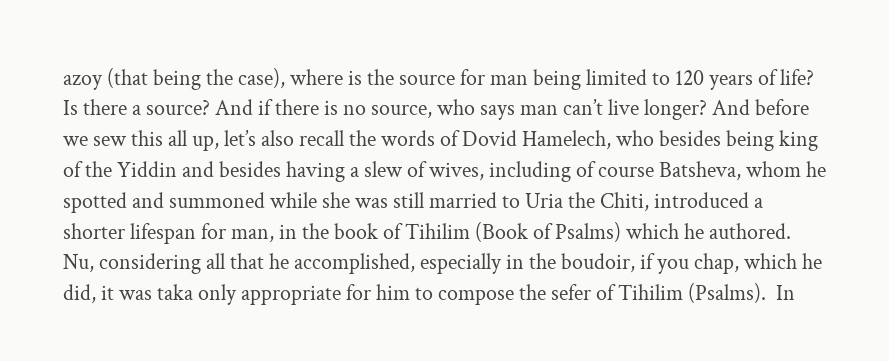azoy (that being the case), where is the source for man being limited to 120 years of life? Is there a source? And if there is no source, who says man can’t live longer? And before we sew this all up, let’s also recall the words of Dovid Hamelech, who besides being king of the Yiddin and besides having a slew of wives, including of course Batsheva, whom he spotted and summoned while she was still married to Uria the Chiti, introduced a shorter lifespan for man, in the book of Tihilim (Book of Psalms) which he authored.  Nu, considering all that he accomplished, especially in the boudoir, if you chap, which he did, it was taka only appropriate for him to compose the sefer of Tihilim (Psalms).  In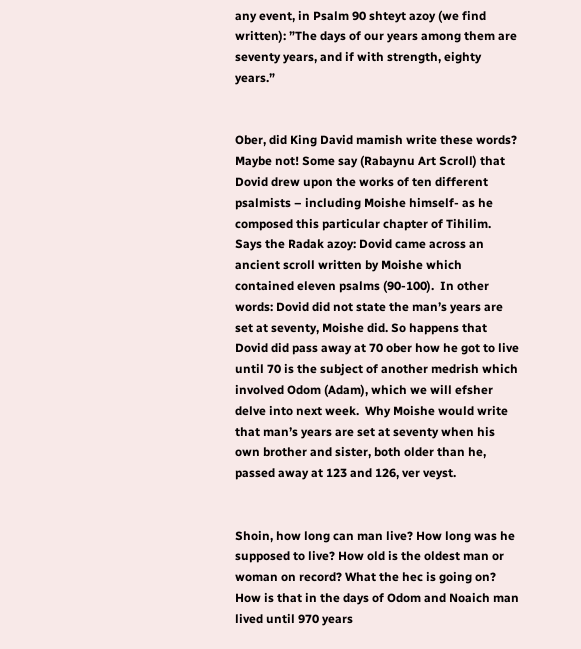any event, in Psalm 90 shteyt azoy (we find written): ”The days of our years among them are seventy years, and if with strength, eighty years.”


Ober, did King David mamish write these words? Maybe not! Some say (Rabaynu Art Scroll) that Dovid drew upon the works of ten different psalmists – including Moishe himself- as he composed this particular chapter of Tihilim. Says the Radak azoy: Dovid came across an ancient scroll written by Moishe which contained eleven psalms (90-100).  In other words: Dovid did not state the man’s years are set at seventy, Moishe did. So happens that Dovid did pass away at 70 ober how he got to live until 70 is the subject of another medrish which involved Odom (Adam), which we will efsher delve into next week.  Why Moishe would write that man’s years are set at seventy when his own brother and sister, both older than he, passed away at 123 and 126, ver veyst.


Shoin, how long can man live? How long was he supposed to live? How old is the oldest man or woman on record? What the hec is going on? How is that in the days of Odom and Noaich man lived until 970 years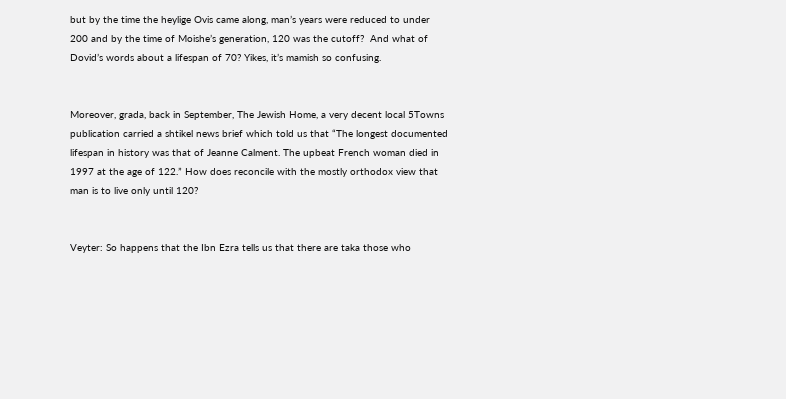but by the time the heylige Ovis came along, man’s years were reduced to under 200 and by the time of Moishe’s generation, 120 was the cutoff?  And what of Dovid’s words about a lifespan of 70? Yikes, it’s mamish so confusing.


Moreover, grada, back in September, The Jewish Home, a very decent local 5Towns publication carried a shtikel news brief which told us that “The longest documented lifespan in history was that of Jeanne Calment. The upbeat French woman died in 1997 at the age of 122.” How does reconcile with the mostly orthodox view that man is to live only until 120?


Veyter: So happens that the Ibn Ezra tells us that there are taka those who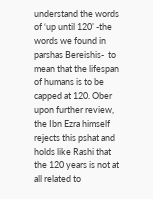understand the words of ‘up until 120’ -the words we found in parshas Bereishis-  to mean that the lifespan of humans is to be capped at 120. Ober upon further review, the Ibn Ezra himself rejects this pshat and holds like Rashi that the 120 years is not at all related to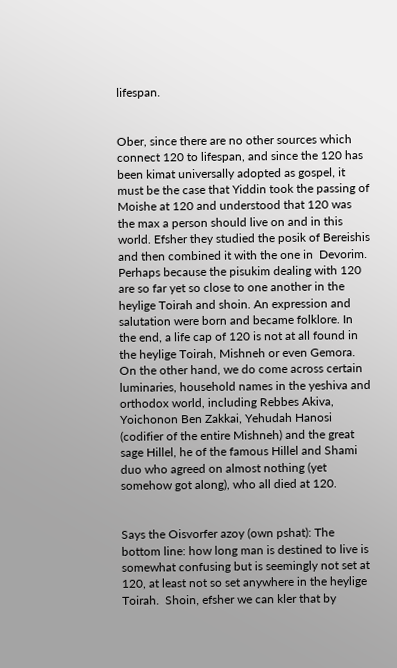lifespan.


Ober, since there are no other sources which connect 120 to lifespan, and since the 120 has been kimat universally adopted as gospel, it must be the case that Yiddin took the passing of Moishe at 120 and understood that 120 was the max a person should live on and in this world. Efsher they studied the posik of Bereishis and then combined it with the one in  Devorim. Perhaps because the pisukim dealing with 120 are so far yet so close to one another in the heylige Toirah and shoin. An expression and salutation were born and became folklore. In the end, a life cap of 120 is not at all found in the heylige Toirah, Mishneh or even Gemora. On the other hand, we do come across certain luminaries, household names in the yeshiva and orthodox world, including Rebbes Akiva, Yoichonon Ben Zakkai, Yehudah Hanosi (codifier of the entire Mishneh) and the great sage Hillel, he of the famous Hillel and Shami duo who agreed on almost nothing (yet somehow got along), who all died at 120.


Says the Oisvorfer azoy (own pshat): The bottom line: how long man is destined to live is somewhat confusing but is seemingly not set at 120, at least not so set anywhere in the heylige Toirah.  Shoin, efsher we can kler that by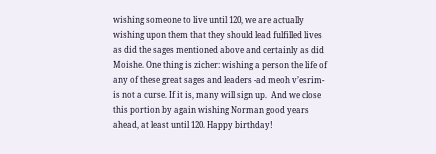wishing someone to live until 120, we are actually wishing upon them that they should lead fulfilled lives as did the sages mentioned above and certainly as did Moishe. One thing is zicher: wishing a person the life of any of these great sages and leaders -ad meoh v’esrim- is not a curse. If it is, many will sign up.  And we close this portion by again wishing Norman good years ahead, at least until 120. Happy birthday!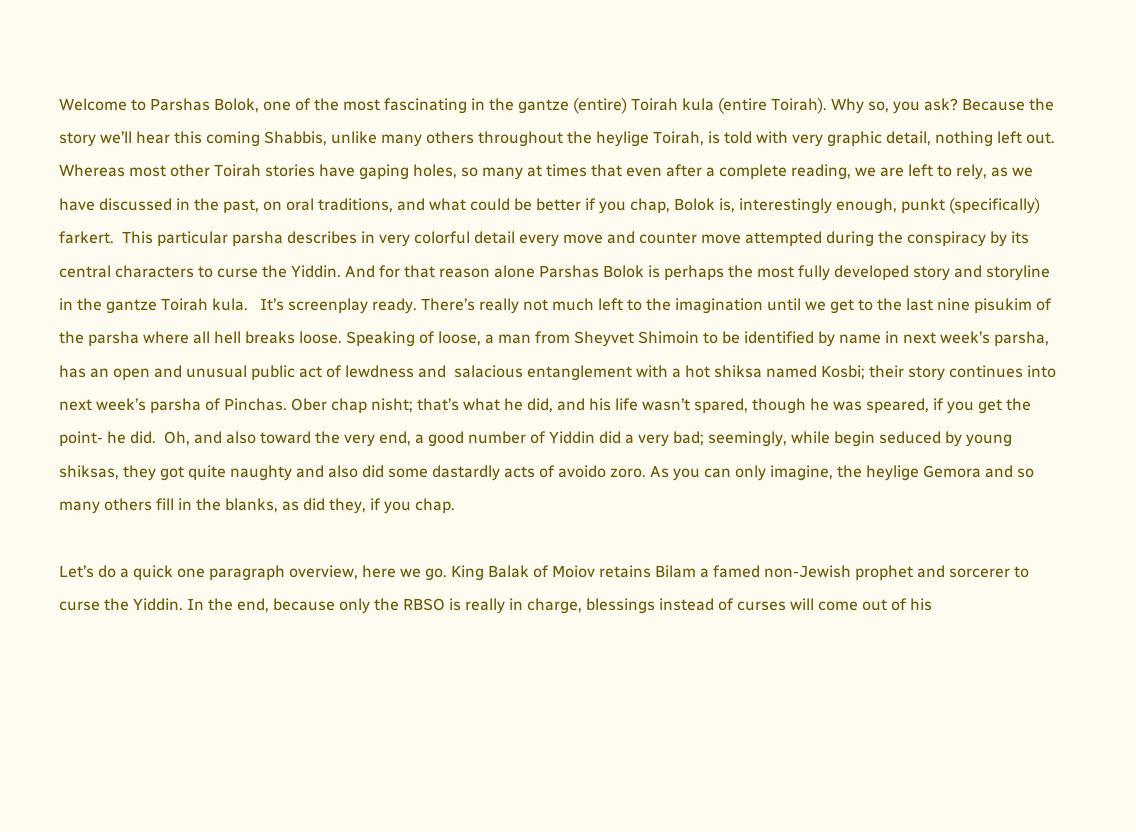Welcome to Parshas Bolok, one of the most fascinating in the gantze (entire) Toirah kula (entire Toirah). Why so, you ask? Because the story we’ll hear this coming Shabbis, unlike many others throughout the heylige Toirah, is told with very graphic detail, nothing left out. Whereas most other Toirah stories have gaping holes, so many at times that even after a complete reading, we are left to rely, as we have discussed in the past, on oral traditions, and what could be better if you chap, Bolok is, interestingly enough, punkt (specifically) farkert.  This particular parsha describes in very colorful detail every move and counter move attempted during the conspiracy by its central characters to curse the Yiddin. And for that reason alone Parshas Bolok is perhaps the most fully developed story and storyline in the gantze Toirah kula.   It’s screenplay ready. There’s really not much left to the imagination until we get to the last nine pisukim of the parsha where all hell breaks loose. Speaking of loose, a man from Sheyvet Shimoin to be identified by name in next week’s parsha, has an open and unusual public act of lewdness and  salacious entanglement with a hot shiksa named Kosbi; their story continues into next week’s parsha of Pinchas. Ober chap nisht; that’s what he did, and his life wasn’t spared, though he was speared, if you get the point- he did.  Oh, and also toward the very end, a good number of Yiddin did a very bad; seemingly, while begin seduced by young shiksas, they got quite naughty and also did some dastardly acts of avoido zoro. As you can only imagine, the heylige Gemora and so many others fill in the blanks, as did they, if you chap.

Let’s do a quick one paragraph overview, here we go. King Balak of Moiov retains Bilam a famed non-Jewish prophet and sorcerer to curse the Yiddin. In the end, because only the RBSO is really in charge, blessings instead of curses will come out of his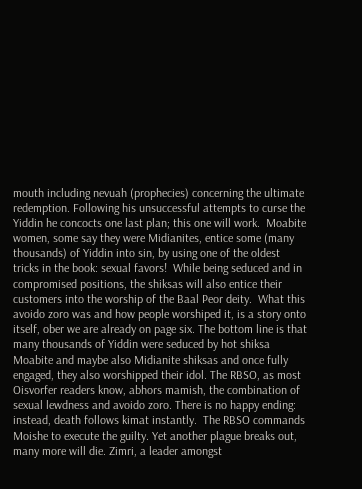mouth including nevuah (prophecies) concerning the ultimate redemption. Following his unsuccessful attempts to curse the Yiddin he concocts one last plan; this one will work.  Moabite women, some say they were Midianites, entice some (many thousands) of Yiddin into sin, by using one of the oldest tricks in the book: sexual favors!  While being seduced and in compromised positions, the shiksas will also entice their customers into the worship of the Baal Peor deity.  What this avoido zoro was and how people worshiped it, is a story onto itself, ober we are already on page six. The bottom line is that many thousands of Yiddin were seduced by hot shiksa Moabite and maybe also Midianite shiksas and once fully engaged, they also worshipped their idol. The RBSO, as most Oisvorfer readers know, abhors mamish, the combination of sexual lewdness and avoido zoro. There is no happy ending: instead, death follows kimat instantly.  The RBSO commands Moishe to execute the guilty. Yet another plague breaks out, many more will die. Zimri, a leader amongst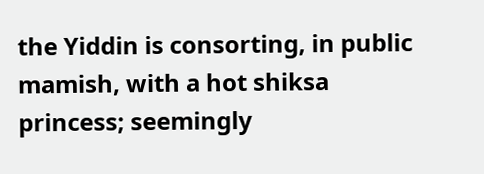the Yiddin is consorting, in public mamish, with a hot shiksa princess; seemingly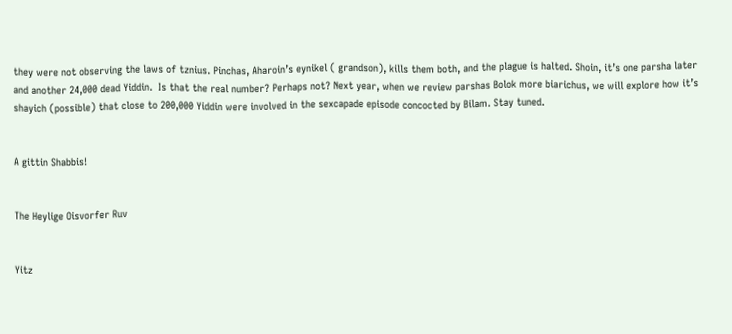they were not observing the laws of tznius. Pinchas, Aharoin’s eynikel ( grandson), kills them both, and the plague is halted. Shoin, it’s one parsha later and another 24,000 dead Yiddin.  Is that the real number? Perhaps not? Next year, when we review parshas Bolok more biarichus, we will explore how it’s shayich (possible) that close to 200,000 Yiddin were involved in the sexcapade episode concocted by Bilam. Stay tuned.


A gittin Shabbis!


The Heylige Oisvorfer Ruv


Yitz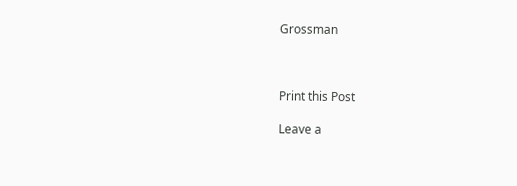Grossman



Print this Post

Leave a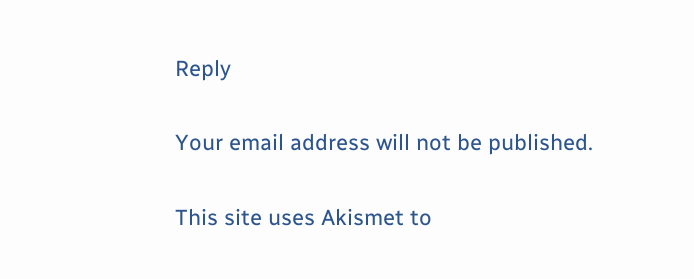Reply

Your email address will not be published.

This site uses Akismet to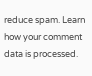reduce spam. Learn how your comment data is processed.